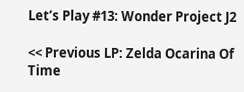Let’s Play #13: Wonder Project J2

<< Previous LP: Zelda Ocarina Of Time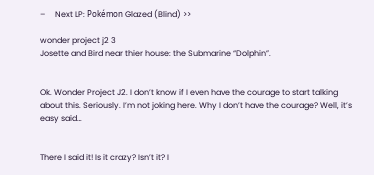–     Next LP: Pokémon Glazed (Blind) >>

wonder project j2 3
Josette and Bird near thier house: the Submarine “Dolphin”.


Ok. Wonder Project J2. I don’t know if I even have the courage to start talking about this. Seriously. I’m not joking here. Why I don’t have the courage? Well, it’s easy said…


There I said it! Is it crazy? Isn’t it? I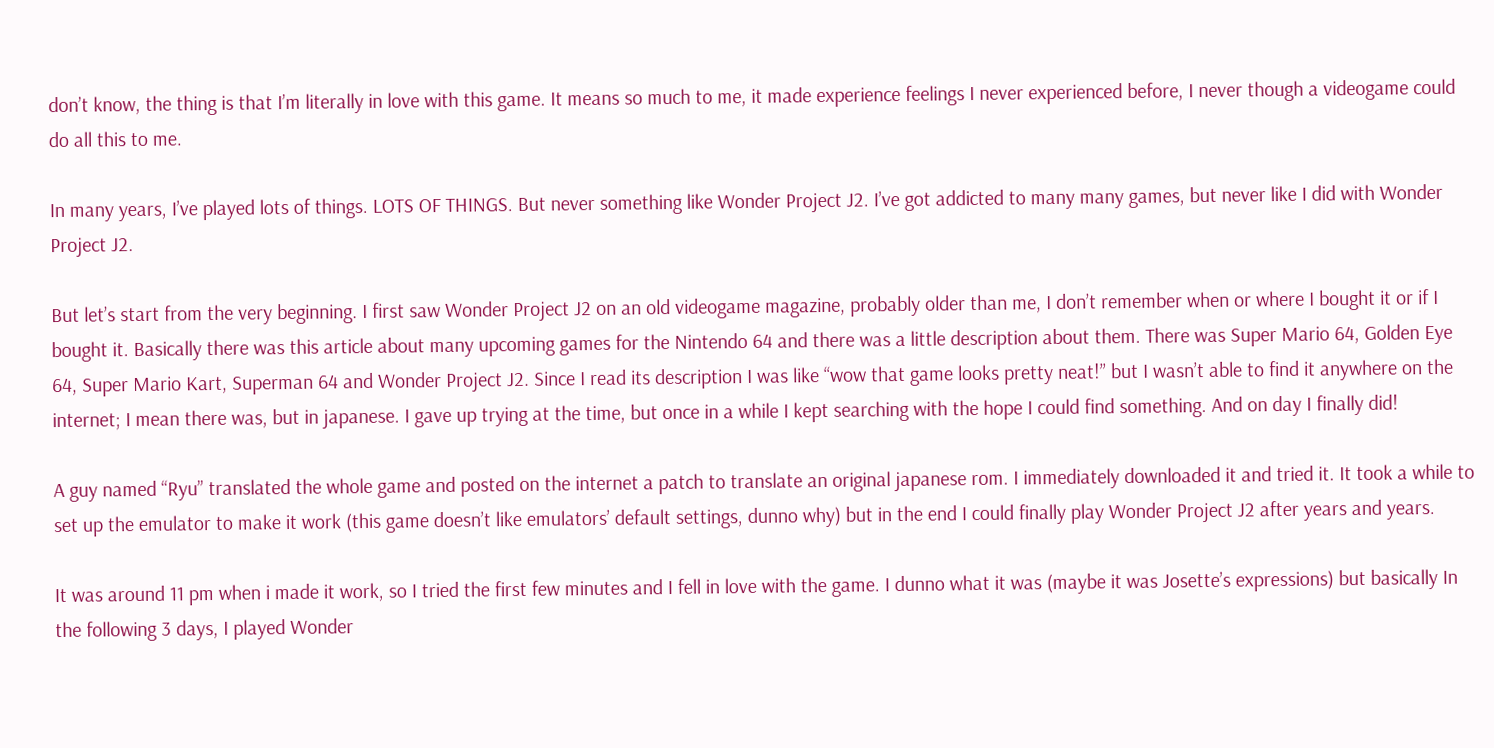don’t know, the thing is that I’m literally in love with this game. It means so much to me, it made experience feelings I never experienced before, I never though a videogame could do all this to me.

In many years, I’ve played lots of things. LOTS OF THINGS. But never something like Wonder Project J2. I’ve got addicted to many many games, but never like I did with Wonder Project J2.

But let’s start from the very beginning. I first saw Wonder Project J2 on an old videogame magazine, probably older than me, I don’t remember when or where I bought it or if I bought it. Basically there was this article about many upcoming games for the Nintendo 64 and there was a little description about them. There was Super Mario 64, Golden Eye 64, Super Mario Kart, Superman 64 and Wonder Project J2. Since I read its description I was like “wow that game looks pretty neat!” but I wasn’t able to find it anywhere on the internet; I mean there was, but in japanese. I gave up trying at the time, but once in a while I kept searching with the hope I could find something. And on day I finally did!

A guy named “Ryu” translated the whole game and posted on the internet a patch to translate an original japanese rom. I immediately downloaded it and tried it. It took a while to set up the emulator to make it work (this game doesn’t like emulators’ default settings, dunno why) but in the end I could finally play Wonder Project J2 after years and years.

It was around 11 pm when i made it work, so I tried the first few minutes and I fell in love with the game. I dunno what it was (maybe it was Josette’s expressions) but basically In the following 3 days, I played Wonder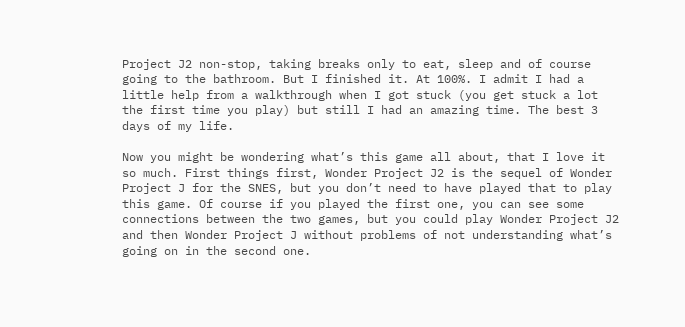Project J2 non-stop, taking breaks only to eat, sleep and of course going to the bathroom. But I finished it. At 100%. I admit I had a little help from a walkthrough when I got stuck (you get stuck a lot the first time you play) but still I had an amazing time. The best 3 days of my life.

Now you might be wondering what’s this game all about, that I love it so much. First things first, Wonder Project J2 is the sequel of Wonder Project J for the SNES, but you don’t need to have played that to play this game. Of course if you played the first one, you can see some connections between the two games, but you could play Wonder Project J2 and then Wonder Project J without problems of not understanding what’s going on in the second one.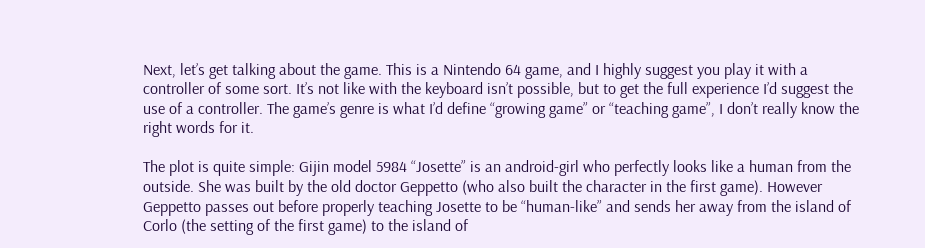Next, let’s get talking about the game. This is a Nintendo 64 game, and I highly suggest you play it with a controller of some sort. It’s not like with the keyboard isn’t possible, but to get the full experience I’d suggest the use of a controller. The game’s genre is what I’d define “growing game” or “teaching game”, I don’t really know the right words for it.

The plot is quite simple: Gijin model 5984 “Josette” is an android-girl who perfectly looks like a human from the outside. She was built by the old doctor Geppetto (who also built the character in the first game). However Geppetto passes out before properly teaching Josette to be “human-like” and sends her away from the island of Corlo (the setting of the first game) to the island of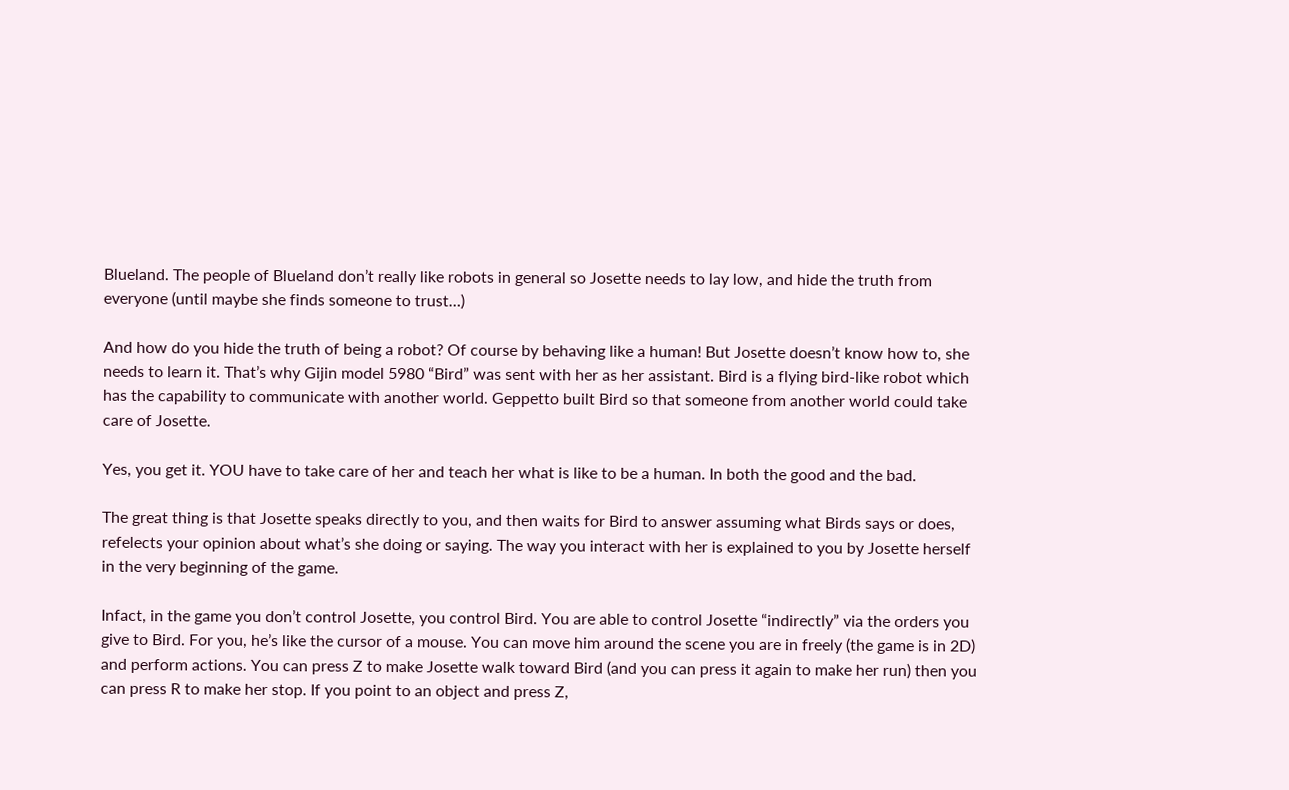Blueland. The people of Blueland don’t really like robots in general so Josette needs to lay low, and hide the truth from everyone (until maybe she finds someone to trust…)

And how do you hide the truth of being a robot? Of course by behaving like a human! But Josette doesn’t know how to, she needs to learn it. That’s why Gijin model 5980 “Bird” was sent with her as her assistant. Bird is a flying bird-like robot which has the capability to communicate with another world. Geppetto built Bird so that someone from another world could take care of Josette.

Yes, you get it. YOU have to take care of her and teach her what is like to be a human. In both the good and the bad.

The great thing is that Josette speaks directly to you, and then waits for Bird to answer assuming what Birds says or does, refelects your opinion about what’s she doing or saying. The way you interact with her is explained to you by Josette herself in the very beginning of the game.

Infact, in the game you don’t control Josette, you control Bird. You are able to control Josette “indirectly” via the orders you give to Bird. For you, he’s like the cursor of a mouse. You can move him around the scene you are in freely (the game is in 2D) and perform actions. You can press Z to make Josette walk toward Bird (and you can press it again to make her run) then you can press R to make her stop. If you point to an object and press Z,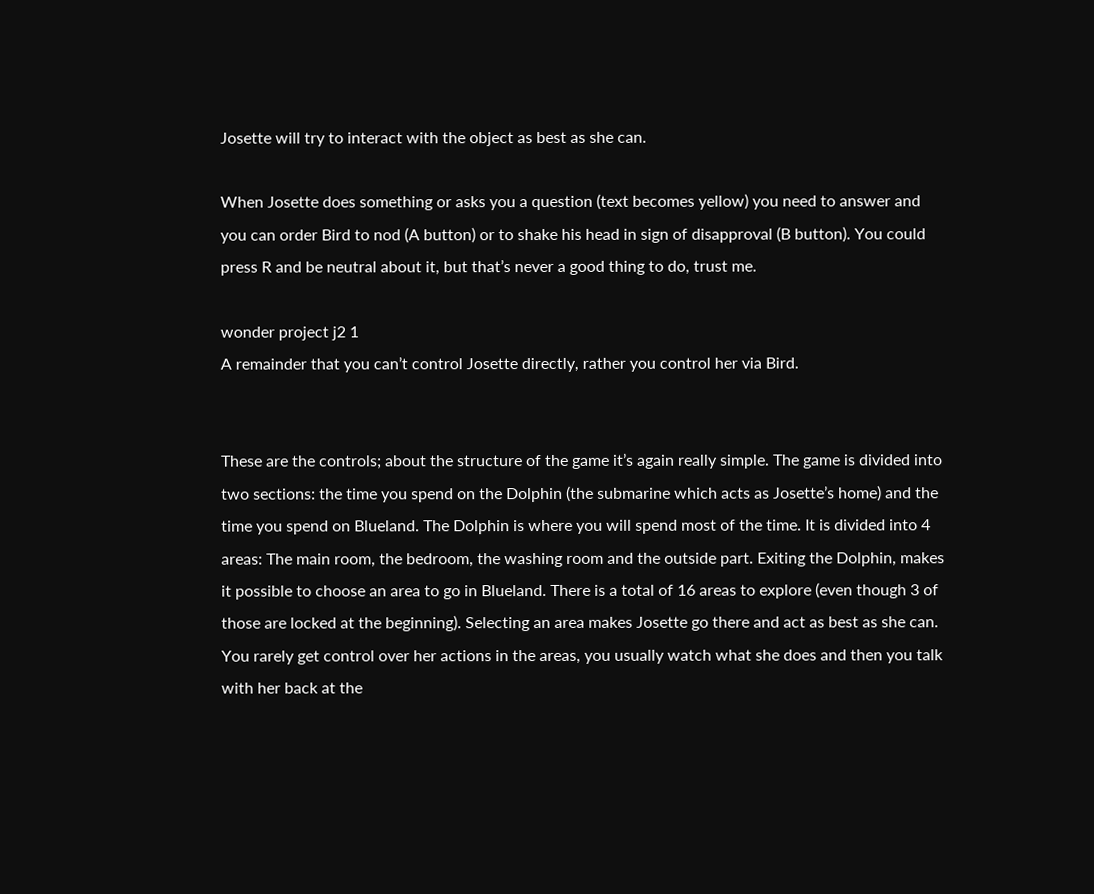Josette will try to interact with the object as best as she can.

When Josette does something or asks you a question (text becomes yellow) you need to answer and you can order Bird to nod (A button) or to shake his head in sign of disapproval (B button). You could press R and be neutral about it, but that’s never a good thing to do, trust me.

wonder project j2 1
A remainder that you can’t control Josette directly, rather you control her via Bird.


These are the controls; about the structure of the game it’s again really simple. The game is divided into two sections: the time you spend on the Dolphin (the submarine which acts as Josette’s home) and the time you spend on Blueland. The Dolphin is where you will spend most of the time. It is divided into 4 areas: The main room, the bedroom, the washing room and the outside part. Exiting the Dolphin, makes it possible to choose an area to go in Blueland. There is a total of 16 areas to explore (even though 3 of those are locked at the beginning). Selecting an area makes Josette go there and act as best as she can. You rarely get control over her actions in the areas, you usually watch what she does and then you talk with her back at the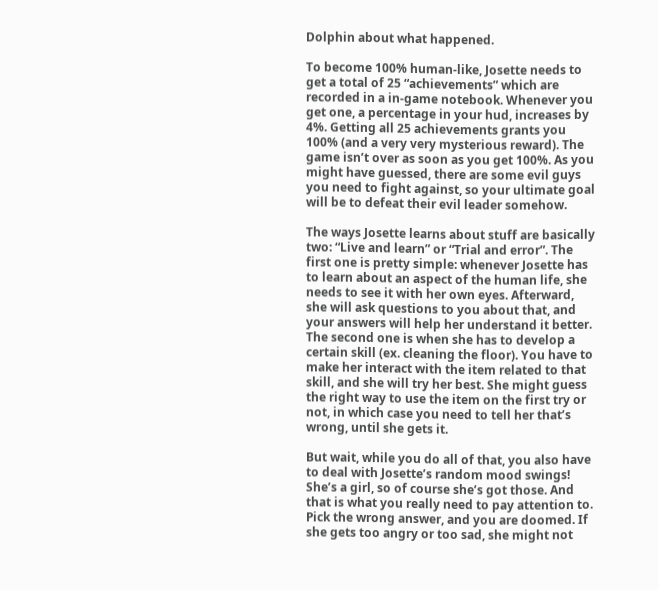Dolphin about what happened.

To become 100% human-like, Josette needs to get a total of 25 “achievements” which are recorded in a in-game notebook. Whenever you get one, a percentage in your hud, increases by 4%. Getting all 25 achievements grants you 100% (and a very very mysterious reward). The game isn’t over as soon as you get 100%. As you might have guessed, there are some evil guys you need to fight against, so your ultimate goal will be to defeat their evil leader somehow.

The ways Josette learns about stuff are basically two: “Live and learn” or “Trial and error”. The first one is pretty simple: whenever Josette has to learn about an aspect of the human life, she needs to see it with her own eyes. Afterward, she will ask questions to you about that, and your answers will help her understand it better. The second one is when she has to develop a certain skill (ex. cleaning the floor). You have to make her interact with the item related to that skill, and she will try her best. She might guess the right way to use the item on the first try or not, in which case you need to tell her that’s wrong, until she gets it.

But wait, while you do all of that, you also have to deal with Josette’s random mood swings! She’s a girl, so of course she’s got those. And that is what you really need to pay attention to. Pick the wrong answer, and you are doomed. If she gets too angry or too sad, she might not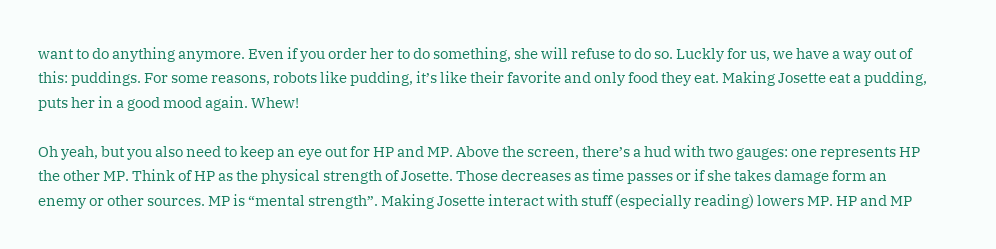want to do anything anymore. Even if you order her to do something, she will refuse to do so. Luckly for us, we have a way out of this: puddings. For some reasons, robots like pudding, it’s like their favorite and only food they eat. Making Josette eat a pudding, puts her in a good mood again. Whew!

Oh yeah, but you also need to keep an eye out for HP and MP. Above the screen, there’s a hud with two gauges: one represents HP the other MP. Think of HP as the physical strength of Josette. Those decreases as time passes or if she takes damage form an enemy or other sources. MP is “mental strength”. Making Josette interact with stuff (especially reading) lowers MP. HP and MP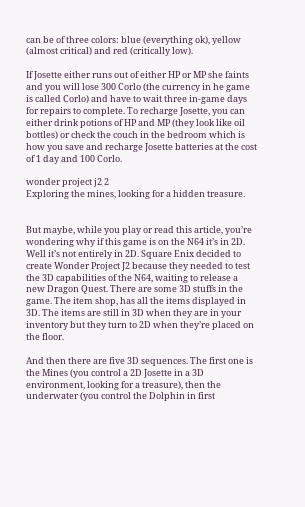can be of three colors: blue (everything ok), yellow (almost critical) and red (critically low).

If Josette either runs out of either HP or MP she faints and you will lose 300 Corlo (the currency in he game is called Corlo) and have to wait three in-game days for repairs to complete. To recharge Josette, you can either drink potions of HP and MP (they look like oil bottles) or check the couch in the bedroom which is how you save and recharge Josette batteries at the cost of 1 day and 100 Corlo.

wonder project j2 2
Exploring the mines, looking for a hidden treasure.


But maybe, while you play or read this article, you’re wondering why if this game is on the N64 it’s in 2D. Well it’s not entirely in 2D. Square Enix decided to create Wonder Project J2 because they needed to test the 3D capabilities of the N64, waiting to release a new Dragon Quest. There are some 3D stuffs in the game. The item shop, has all the items displayed in 3D. The items are still in 3D when they are in your inventory but they turn to 2D when they’re placed on the floor.

And then there are five 3D sequences. The first one is the Mines (you control a 2D Josette in a 3D environment, looking for a treasure), then the underwater (you control the Dolphin in first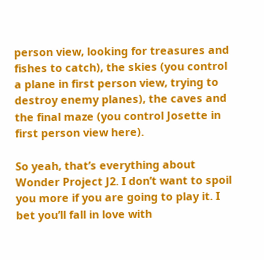person view, looking for treasures and fishes to catch), the skies (you control a plane in first person view, trying to destroy enemy planes), the caves and the final maze (you control Josette in first person view here).

So yeah, that’s everything about Wonder Project J2. I don’t want to spoil you more if you are going to play it. I bet you’ll fall in love with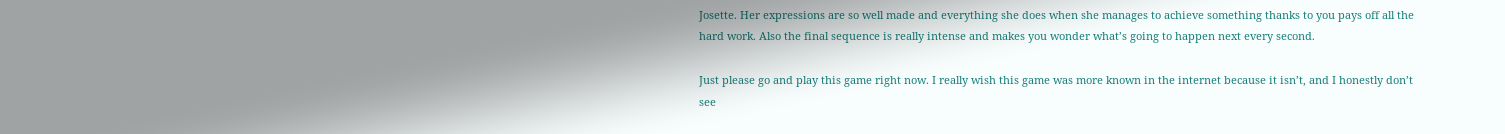Josette. Her expressions are so well made and everything she does when she manages to achieve something thanks to you pays off all the hard work. Also the final sequence is really intense and makes you wonder what’s going to happen next every second.

Just please go and play this game right now. I really wish this game was more known in the internet because it isn’t, and I honestly don’t see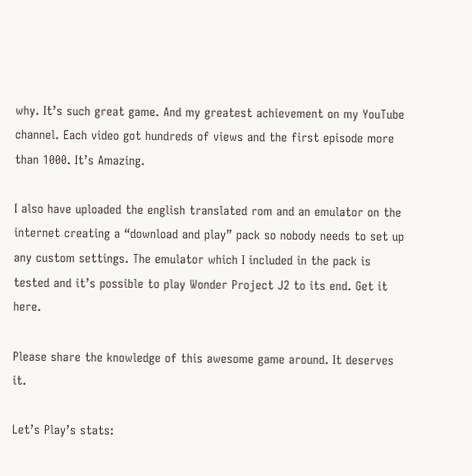why. It’s such great game. And my greatest achievement on my YouTube channel. Each video got hundreds of views and the first episode more than 1000. It’s Amazing.

I also have uploaded the english translated rom and an emulator on the internet creating a “download and play” pack so nobody needs to set up any custom settings. The emulator which I included in the pack is tested and it’s possible to play Wonder Project J2 to its end. Get it here.

Please share the knowledge of this awesome game around. It deserves it.

Let’s Play’s stats: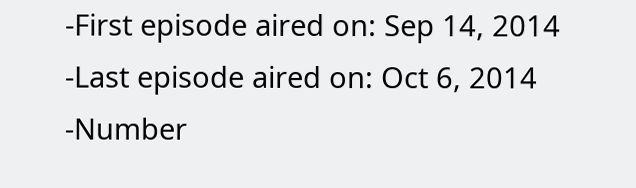-First episode aired on: Sep 14, 2014
-Last episode aired on: Oct 6, 2014
-Number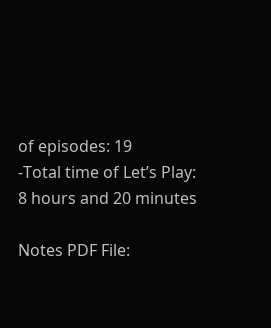of episodes: 19
-Total time of Let’s Play: 8 hours and 20 minutes

Notes PDF File: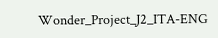Wonder_Project_J2_ITA-ENG